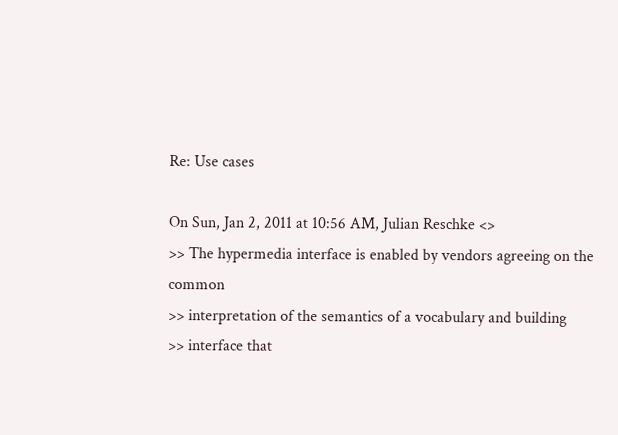Re: Use cases

On Sun, Jan 2, 2011 at 10:56 AM, Julian Reschke <>
>> The hypermedia interface is enabled by vendors agreeing on the common
>> interpretation of the semantics of a vocabulary and building
>> interface that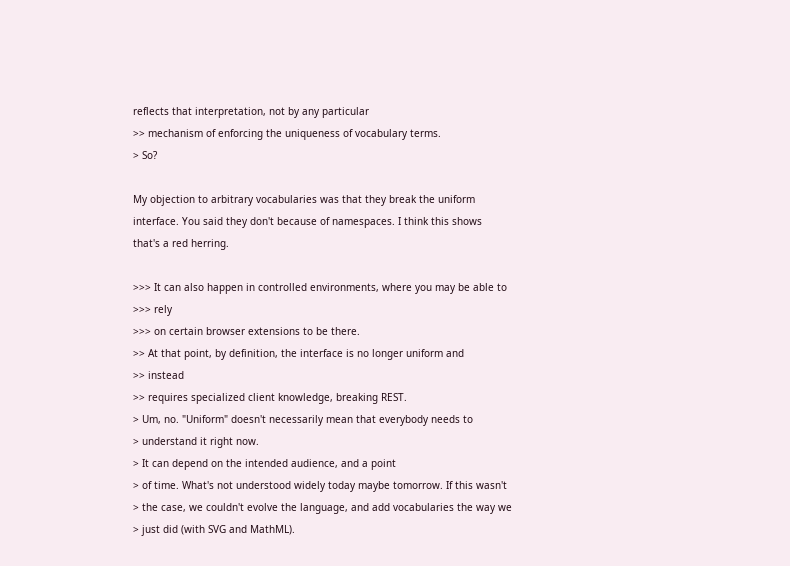reflects that interpretation, not by any particular
>> mechanism of enforcing the uniqueness of vocabulary terms.
> So?

My objection to arbitrary vocabularies was that they break the uniform
interface. You said they don't because of namespaces. I think this shows
that's a red herring.

>>> It can also happen in controlled environments, where you may be able to
>>> rely
>>> on certain browser extensions to be there.
>> At that point, by definition, the interface is no longer uniform and
>> instead
>> requires specialized client knowledge, breaking REST.
> Um, no. "Uniform" doesn't necessarily mean that everybody needs to
> understand it right now.
> It can depend on the intended audience, and a point
> of time. What's not understood widely today maybe tomorrow. If this wasn't
> the case, we couldn't evolve the language, and add vocabularies the way we
> just did (with SVG and MathML).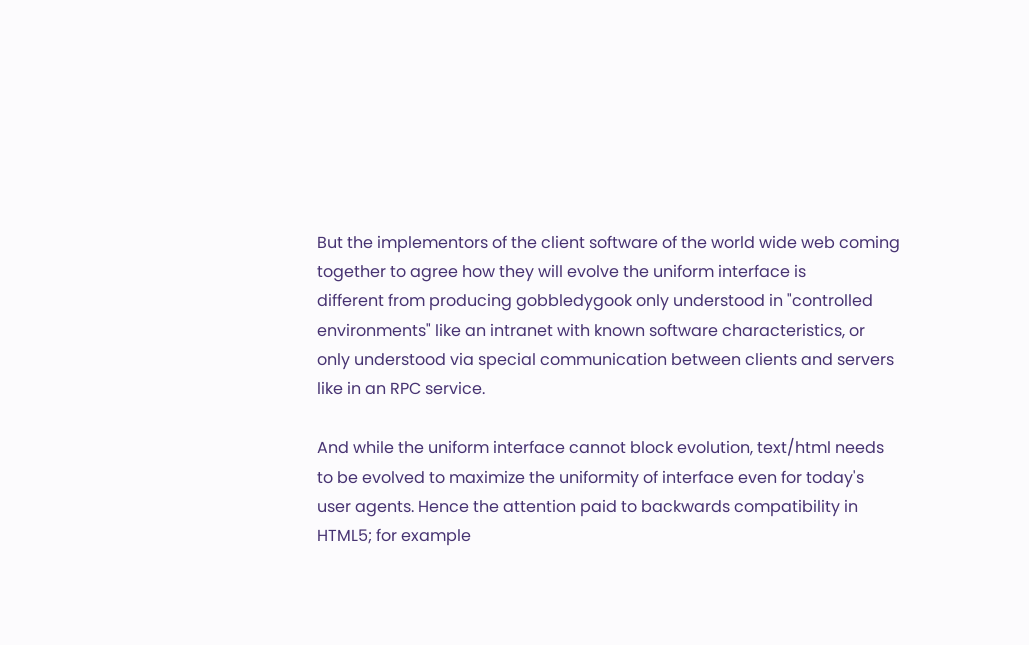But the implementors of the client software of the world wide web coming
together to agree how they will evolve the uniform interface is
different from producing gobbledygook only understood in "controlled
environments" like an intranet with known software characteristics, or
only understood via special communication between clients and servers
like in an RPC service.

And while the uniform interface cannot block evolution, text/html needs
to be evolved to maximize the uniformity of interface even for today's
user agents. Hence the attention paid to backwards compatibility in
HTML5; for example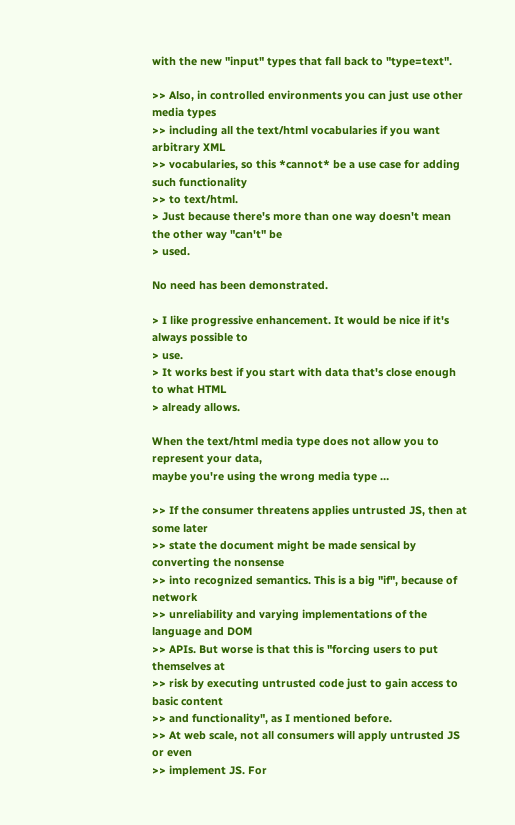with the new "input" types that fall back to "type=text".

>> Also, in controlled environments you can just use other media types
>> including all the text/html vocabularies if you want arbitrary XML
>> vocabularies, so this *cannot* be a use case for adding such functionality
>> to text/html.
> Just because there's more than one way doesn't mean the other way "can't" be
> used.

No need has been demonstrated.

> I like progressive enhancement. It would be nice if it's always possible to
> use.
> It works best if you start with data that's close enough to what HTML
> already allows.

When the text/html media type does not allow you to represent your data,
maybe you're using the wrong media type …

>> If the consumer threatens applies untrusted JS, then at some later
>> state the document might be made sensical by converting the nonsense
>> into recognized semantics. This is a big "if", because of network
>> unreliability and varying implementations of the language and DOM
>> APIs. But worse is that this is "forcing users to put themselves at
>> risk by executing untrusted code just to gain access to basic content
>> and functionality", as I mentioned before.
>> At web scale, not all consumers will apply untrusted JS or even
>> implement JS. For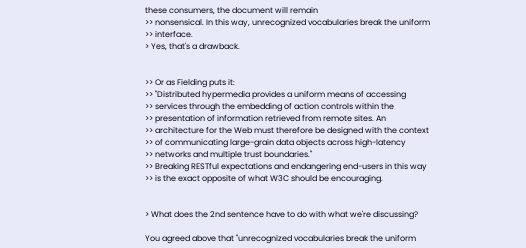these consumers, the document will remain
>> nonsensical. In this way, unrecognized vocabularies break the uniform
>> interface.
> Yes, that's a drawback.


>> Or as Fielding puts it:
>> "Distributed hypermedia provides a uniform means of accessing
>> services through the embedding of action controls within the
>> presentation of information retrieved from remote sites. An
>> architecture for the Web must therefore be designed with the context
>> of communicating large-grain data objects across high-latency
>> networks and multiple trust boundaries."
>> Breaking RESTful expectations and endangering end-users in this way
>> is the exact opposite of what W3C should be encouraging.


> What does the 2nd sentence have to do with what we're discussing?

You agreed above that "unrecognized vocabularies break the uniform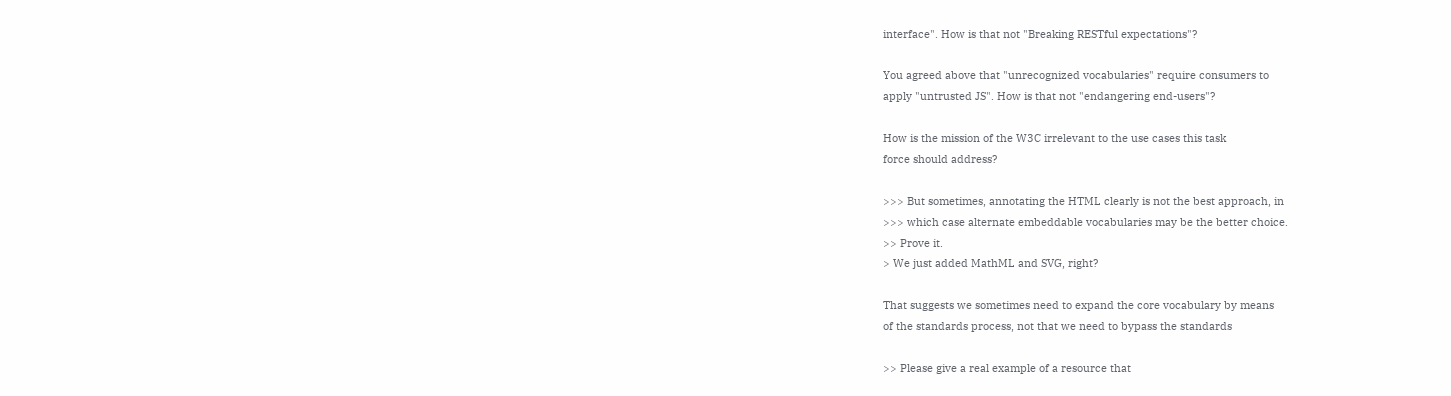interface". How is that not "Breaking RESTful expectations"?

You agreed above that "unrecognized vocabularies" require consumers to
apply "untrusted JS". How is that not "endangering end-users"?

How is the mission of the W3C irrelevant to the use cases this task
force should address?

>>> But sometimes, annotating the HTML clearly is not the best approach, in
>>> which case alternate embeddable vocabularies may be the better choice.
>> Prove it.
> We just added MathML and SVG, right?

That suggests we sometimes need to expand the core vocabulary by means
of the standards process, not that we need to bypass the standards

>> Please give a real example of a resource that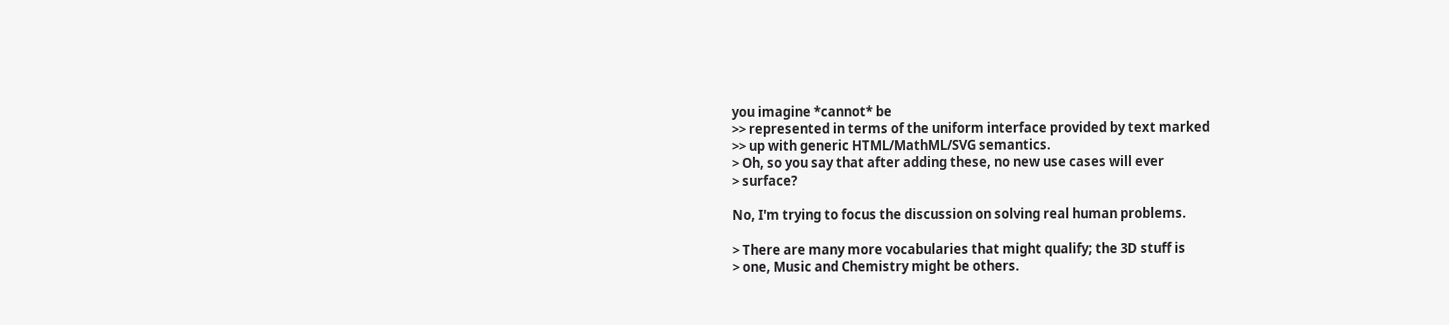you imagine *cannot* be
>> represented in terms of the uniform interface provided by text marked
>> up with generic HTML/MathML/SVG semantics.
> Oh, so you say that after adding these, no new use cases will ever
> surface?

No, I'm trying to focus the discussion on solving real human problems.

> There are many more vocabularies that might qualify; the 3D stuff is
> one, Music and Chemistry might be others.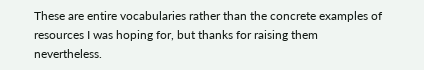These are entire vocabularies rather than the concrete examples of
resources I was hoping for, but thanks for raising them nevertheless.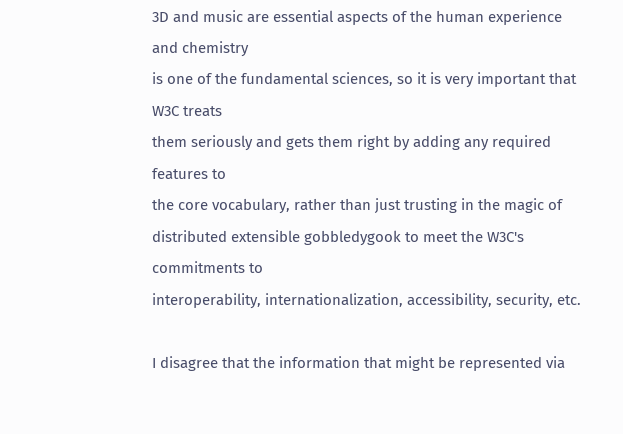3D and music are essential aspects of the human experience and chemistry
is one of the fundamental sciences, so it is very important that W3C treats
them seriously and gets them right by adding any required features to
the core vocabulary, rather than just trusting in the magic of
distributed extensible gobbledygook to meet the W3C's commitments to
interoperability, internationalization, accessibility, security, etc.

I disagree that the information that might be represented via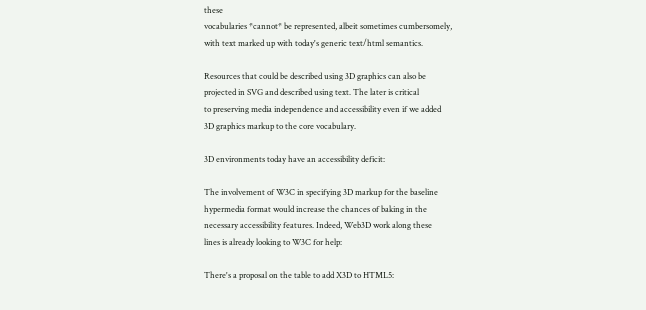these
vocabularies *cannot* be represented, albeit sometimes cumbersomely,
with text marked up with today's generic text/html semantics.

Resources that could be described using 3D graphics can also be
projected in SVG and described using text. The later is critical
to preserving media independence and accessibility even if we added
3D graphics markup to the core vocabulary.

3D environments today have an accessibility deficit:

The involvement of W3C in specifying 3D markup for the baseline
hypermedia format would increase the chances of baking in the
necessary accessibility features. Indeed, Web3D work along these
lines is already looking to W3C for help:

There's a proposal on the table to add X3D to HTML5: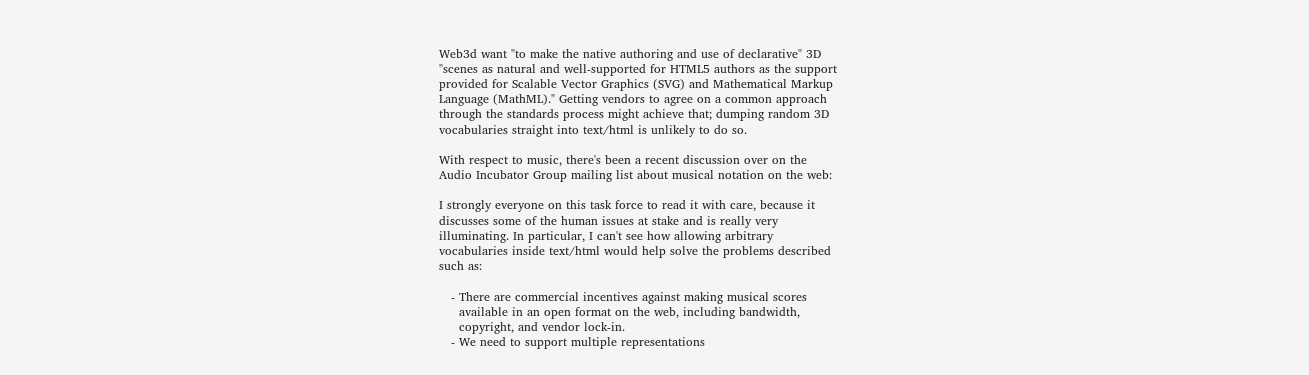Web3d want "to make the native authoring and use of declarative" 3D
"scenes as natural and well-supported for HTML5 authors as the support
provided for Scalable Vector Graphics (SVG) and Mathematical Markup
Language (MathML)." Getting vendors to agree on a common approach
through the standards process might achieve that; dumping random 3D
vocabularies straight into text/html is unlikely to do so.

With respect to music, there's been a recent discussion over on the
Audio Incubator Group mailing list about musical notation on the web:

I strongly everyone on this task force to read it with care, because it
discusses some of the human issues at stake and is really very
illuminating. In particular, I can't see how allowing arbitrary
vocabularies inside text/html would help solve the problems described
such as:

   - There are commercial incentives against making musical scores
     available in an open format on the web, including bandwidth,
     copyright, and vendor lock-in.
   - We need to support multiple representations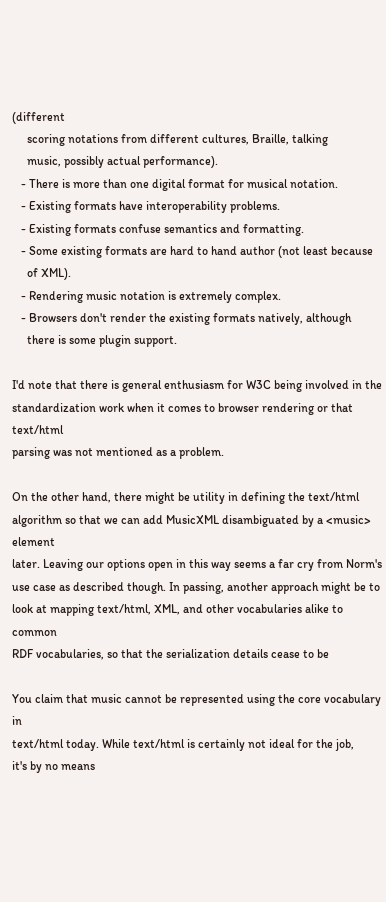(different
     scoring notations from different cultures, Braille, talking
     music, possibly actual performance).
   - There is more than one digital format for musical notation.
   - Existing formats have interoperability problems.
   - Existing formats confuse semantics and formatting.
   - Some existing formats are hard to hand author (not least because
     of XML).
   - Rendering music notation is extremely complex.
   - Browsers don't render the existing formats natively, although
     there is some plugin support.

I'd note that there is general enthusiasm for W3C being involved in the
standardization work when it comes to browser rendering or that text/html
parsing was not mentioned as a problem.

On the other hand, there might be utility in defining the text/html
algorithm so that we can add MusicXML disambiguated by a <music> element
later. Leaving our options open in this way seems a far cry from Norm's
use case as described though. In passing, another approach might be to
look at mapping text/html, XML, and other vocabularies alike to common
RDF vocabularies, so that the serialization details cease to be

You claim that music cannot be represented using the core vocabulary in
text/html today. While text/html is certainly not ideal for the job,
it's by no means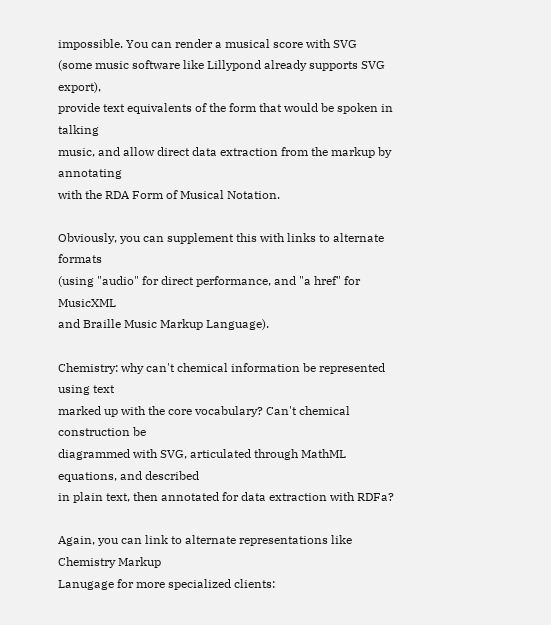impossible. You can render a musical score with SVG
(some music software like Lillypond already supports SVG export),
provide text equivalents of the form that would be spoken in talking
music, and allow direct data extraction from the markup by annotating
with the RDA Form of Musical Notation.

Obviously, you can supplement this with links to alternate formats
(using "audio" for direct performance, and "a href" for MusicXML
and Braille Music Markup Language).

Chemistry: why can't chemical information be represented using text
marked up with the core vocabulary? Can't chemical construction be
diagrammed with SVG, articulated through MathML equations, and described
in plain text, then annotated for data extraction with RDFa?

Again, you can link to alternate representations like Chemistry Markup
Lanugage for more specialized clients: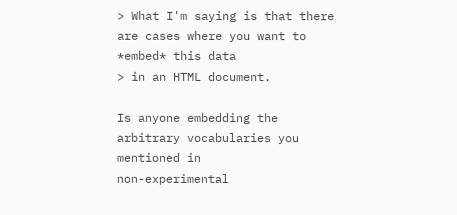> What I'm saying is that there are cases where you want to *embed* this data
> in an HTML document.

Is anyone embedding the arbitrary vocabularies you mentioned in
non-experimental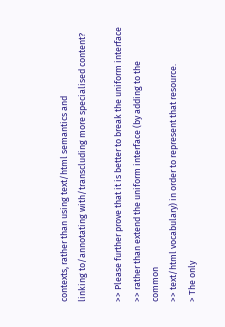contexts, rather than using text/html semantics and
linking to/annotating with/transcluding more specialised content?

>> Please further prove that it is better to break the uniform interface
>> rather than extend the uniform interface (by adding to the common
>> text/html vocabulary) in order to represent that resource.
> The only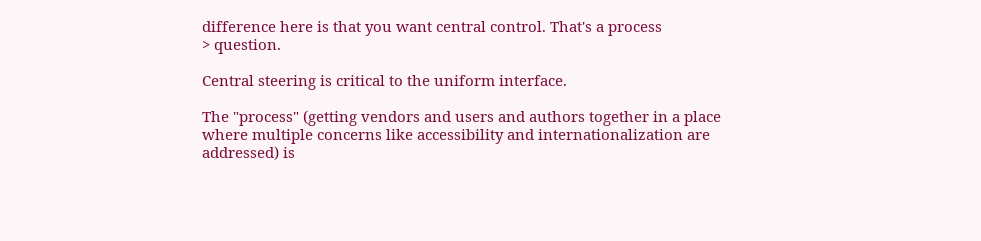difference here is that you want central control. That's a process
> question.

Central steering is critical to the uniform interface.

The "process" (getting vendors and users and authors together in a place
where multiple concerns like accessibility and internationalization are
addressed) is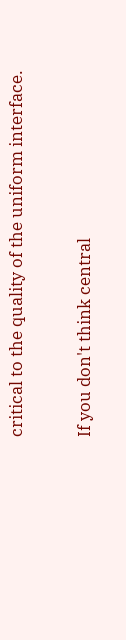critical to the quality of the uniform interface.

If you don't think central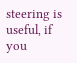steering is useful, if you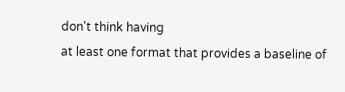don't think having
at least one format that provides a baseline of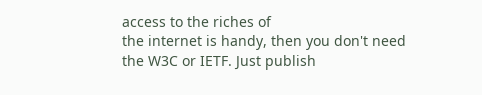access to the riches of
the internet is handy, then you don't need the W3C or IETF. Just publish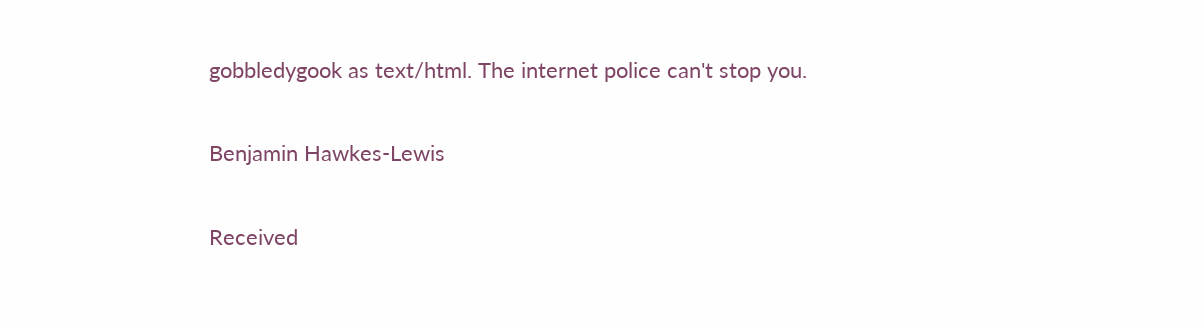gobbledygook as text/html. The internet police can't stop you.

Benjamin Hawkes-Lewis

Received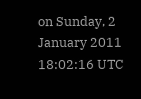on Sunday, 2 January 2011 18:02:16 UTC